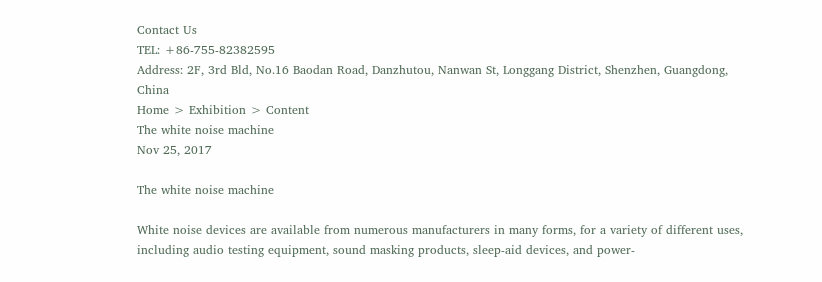Contact Us
TEL: +86-755-82382595
Address: 2F, 3rd Bld, No.16 Baodan Road, Danzhutou, Nanwan St, Longgang District, Shenzhen, Guangdong, China
Home > Exhibition > Content
The white noise machine
Nov 25, 2017

The white noise machine

White noise devices are available from numerous manufacturers in many forms, for a variety of different uses, including audio testing equipment, sound masking products, sleep-aid devices, and power-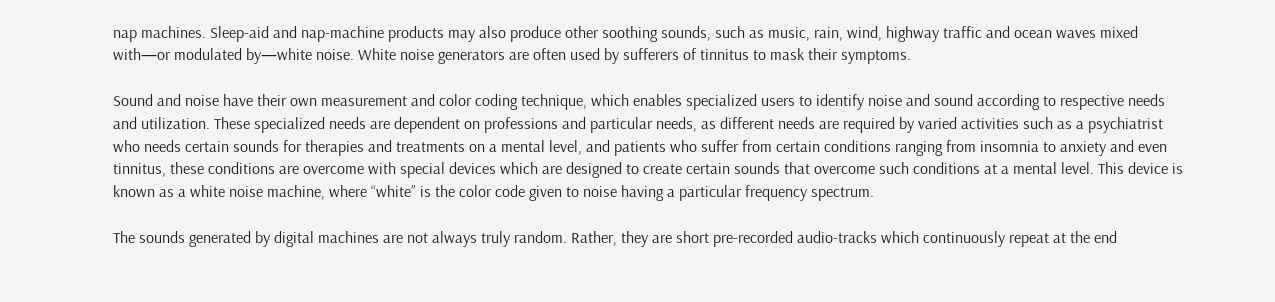nap machines. Sleep-aid and nap-machine products may also produce other soothing sounds, such as music, rain, wind, highway traffic and ocean waves mixed with—or modulated by—white noise. White noise generators are often used by sufferers of tinnitus to mask their symptoms.

Sound and noise have their own measurement and color coding technique, which enables specialized users to identify noise and sound according to respective needs and utilization. These specialized needs are dependent on professions and particular needs, as different needs are required by varied activities such as a psychiatrist who needs certain sounds for therapies and treatments on a mental level, and patients who suffer from certain conditions ranging from insomnia to anxiety and even tinnitus, these conditions are overcome with special devices which are designed to create certain sounds that overcome such conditions at a mental level. This device is known as a white noise machine, where “white” is the color code given to noise having a particular frequency spectrum.

The sounds generated by digital machines are not always truly random. Rather, they are short pre-recorded audio-tracks which continuously repeat at the end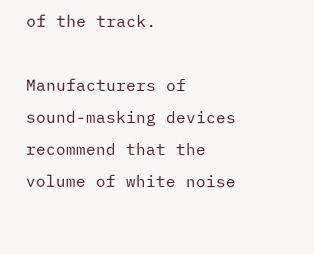of the track.

Manufacturers of sound-masking devices recommend that the volume of white noise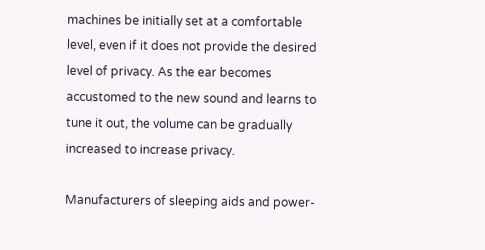machines be initially set at a comfortable level, even if it does not provide the desired level of privacy. As the ear becomes accustomed to the new sound and learns to tune it out, the volume can be gradually increased to increase privacy.

Manufacturers of sleeping aids and power-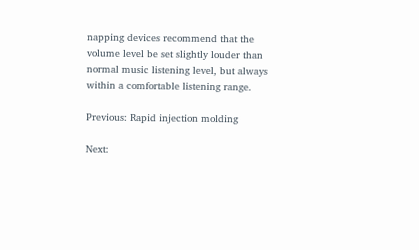napping devices recommend that the volume level be set slightly louder than normal music listening level, but always within a comfortable listening range.

Previous: Rapid injection molding

Next: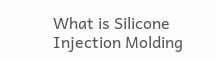What is Silicone Injection Molding